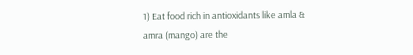1) Eat food rich in antioxidants like amla & amra (mango) are the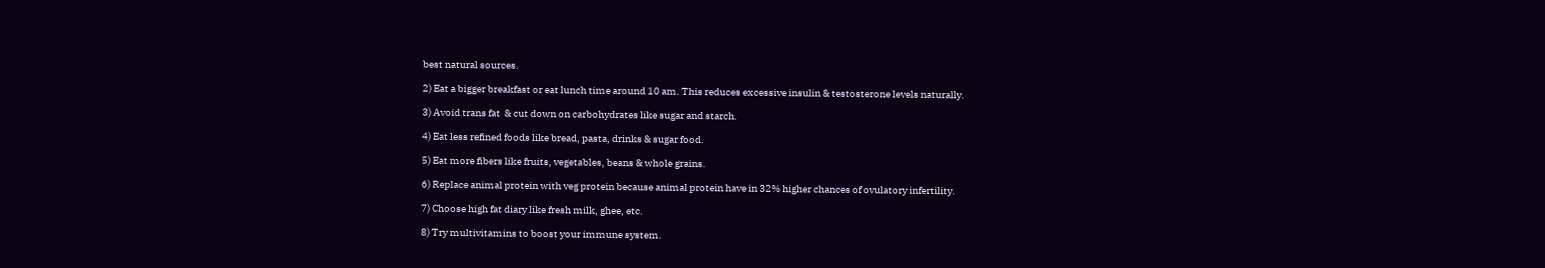best natural sources.

2) Eat a bigger breakfast or eat lunch time around 10 am. This reduces excessive insulin & testosterone levels naturally.

3) Avoid trans fat  & cut down on carbohydrates like sugar and starch.

4) Eat less refined foods like bread, pasta, drinks & sugar food.

5) Eat more fibers like fruits, vegetables, beans & whole grains.

6) Replace animal protein with veg protein because animal protein have in 32% higher chances of ovulatory infertility.

7) Choose high fat diary like fresh milk, ghee, etc.

8) Try multivitamins to boost your immune system.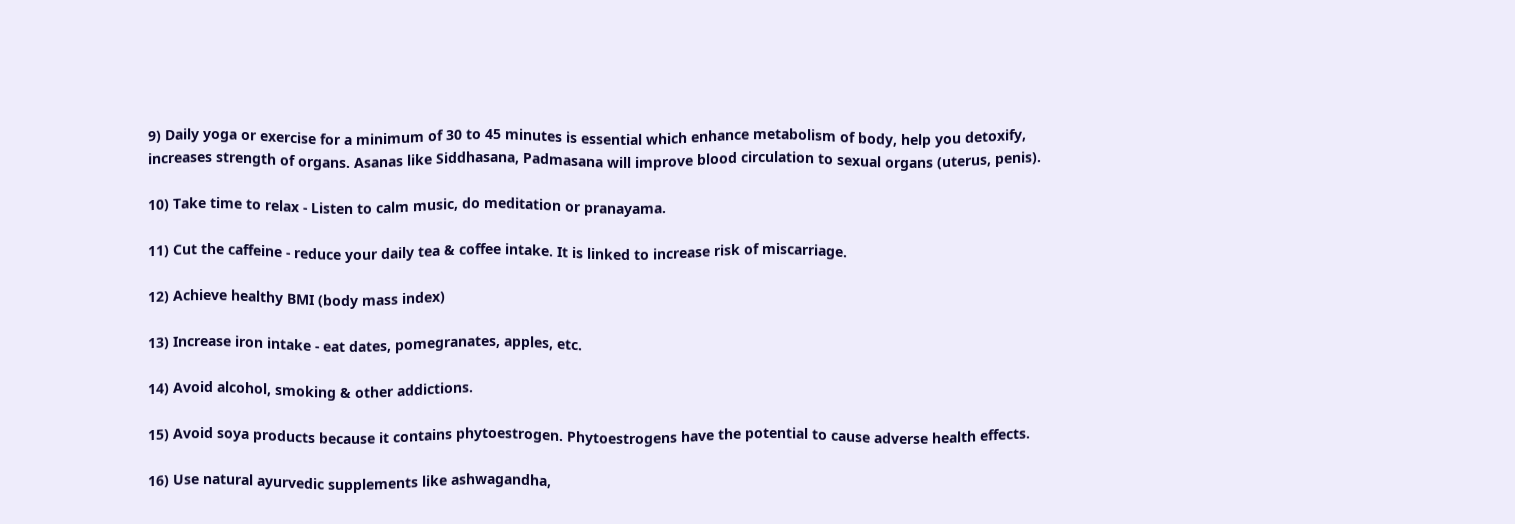9) Daily yoga or exercise for a minimum of 30 to 45 minutes is essential which enhance metabolism of body, help you detoxify, increases strength of organs. Asanas like Siddhasana, Padmasana will improve blood circulation to sexual organs (uterus, penis).

10) Take time to relax - Listen to calm music, do meditation or pranayama.

11) Cut the caffeine - reduce your daily tea & coffee intake. It is linked to increase risk of miscarriage.

12) Achieve healthy BMI (body mass index)

13) Increase iron intake - eat dates, pomegranates, apples, etc.

14) Avoid alcohol, smoking & other addictions.

15) Avoid soya products because it contains phytoestrogen. Phytoestrogens have the potential to cause adverse health effects.

16) Use natural ayurvedic supplements like ashwagandha,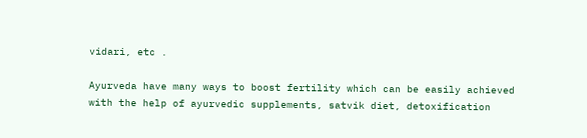vidari, etc .

Ayurveda have many ways to boost fertility which can be easily achieved with the help of ayurvedic supplements, satvik diet, detoxification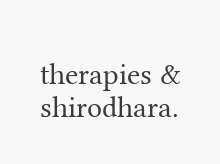therapies & shirodhara.